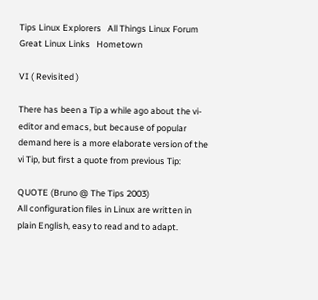Tips Linux Explorers   All Things Linux Forum   Great Linux Links   Hometown

VI ( Revisited )

There has been a Tip a while ago about the vi-editor and emacs, but because of popular demand here is a more elaborate version of the vi Tip, but first a quote from previous Tip:

QUOTE (Bruno @ The Tips 2003)
All configuration files in Linux are written in plain English, easy to read and to adapt.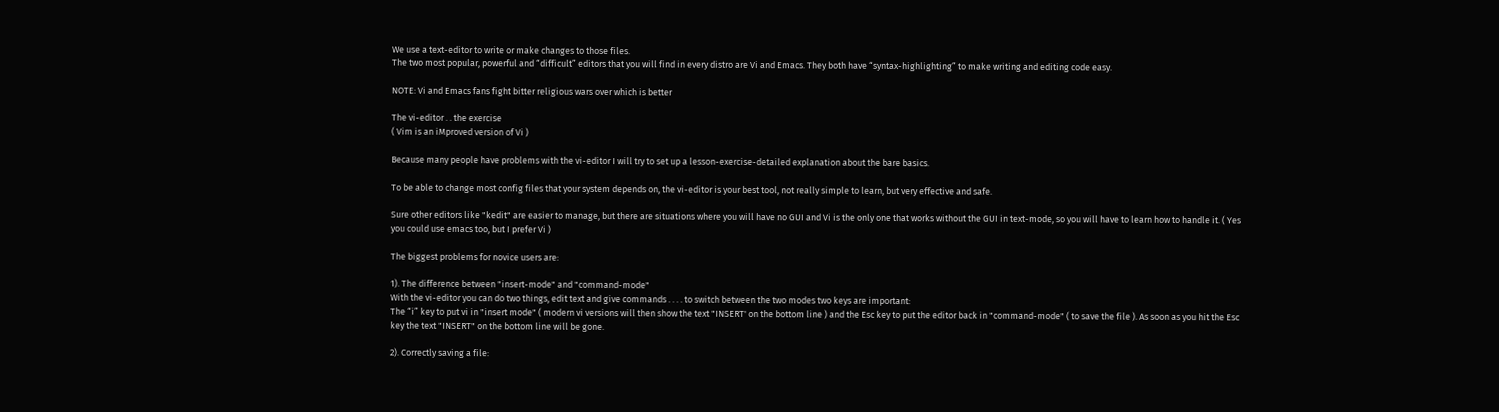We use a text-editor to write or make changes to those files.
The two most popular, powerful and “difficult” editors that you will find in every distro are Vi and Emacs. They both have “syntax-highlighting” to make writing and editing code easy.

NOTE: Vi and Emacs fans fight bitter religious wars over which is better

The vi-editor . . the exercise
( Vim is an iMproved version of Vi )

Because many people have problems with the vi-editor I will try to set up a lesson-exercise-detailed explanation about the bare basics.

To be able to change most config files that your system depends on, the vi-editor is your best tool, not really simple to learn, but very effective and safe.

Sure other editors like "kedit" are easier to manage, but there are situations where you will have no GUI and Vi is the only one that works without the GUI in text-mode, so you will have to learn how to handle it. ( Yes you could use emacs too, but I prefer Vi )

The biggest problems for novice users are:

1). The difference between "insert-mode" and "command-mode"
With the vi-editor you can do two things, edit text and give commands . . . . to switch between the two modes two keys are important:
The “i” key to put vi in "insert mode" ( modern vi versions will then show the text "INSERT' on the bottom line ) and the Esc key to put the editor back in "command-mode" ( to save the file ). As soon as you hit the Esc key the text "INSERT" on the bottom line will be gone.

2). Correctly saving a file: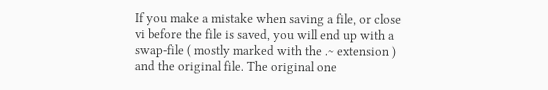If you make a mistake when saving a file, or close vi before the file is saved, you will end up with a swap-file ( mostly marked with the .~ extension ) and the original file. The original one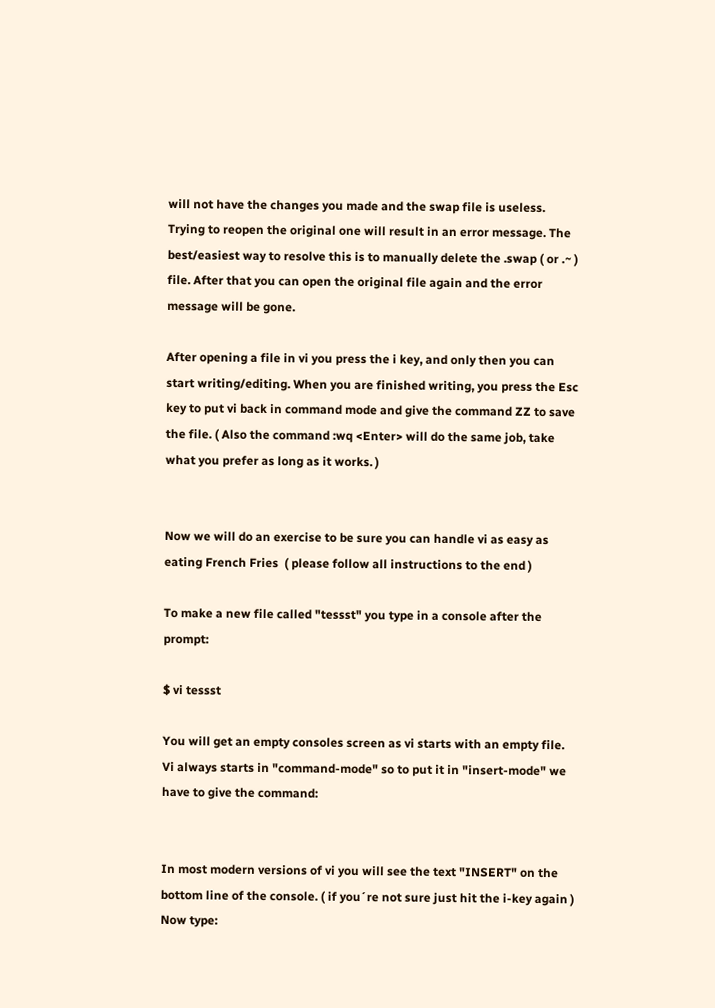will not have the changes you made and the swap file is useless. Trying to reopen the original one will result in an error message. The best/easiest way to resolve this is to manually delete the .swap ( or .~ ) file. After that you can open the original file again and the error message will be gone.

After opening a file in vi you press the i key, and only then you can start writing/editing. When you are finished writing, you press the Esc key to put vi back in command mode and give the command ZZ to save the file. ( Also the command :wq <Enter> will do the same job, take what you prefer as long as it works. )


Now we will do an exercise to be sure you can handle vi as easy as eating French Fries  ( please follow all instructions to the end )

To make a new file called "tessst" you type in a console after the prompt:

$ vi tessst

You will get an empty consoles screen as vi starts with an empty file. Vi always starts in "command-mode" so to put it in "insert-mode" we have to give the command:


In most modern versions of vi you will see the text "INSERT" on the bottom line of the console. ( if you´re not sure just hit the i-key again )
Now type: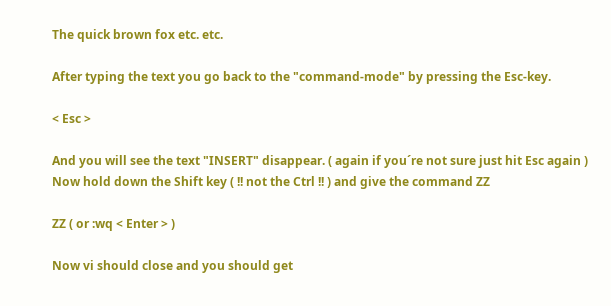The quick brown fox etc. etc.

After typing the text you go back to the "command-mode" by pressing the Esc-key.

< Esc >

And you will see the text "INSERT" disappear. ( again if you´re not sure just hit Esc again )
Now hold down the Shift key ( !! not the Ctrl !! ) and give the command ZZ

ZZ ( or :wq < Enter > )

Now vi should close and you should get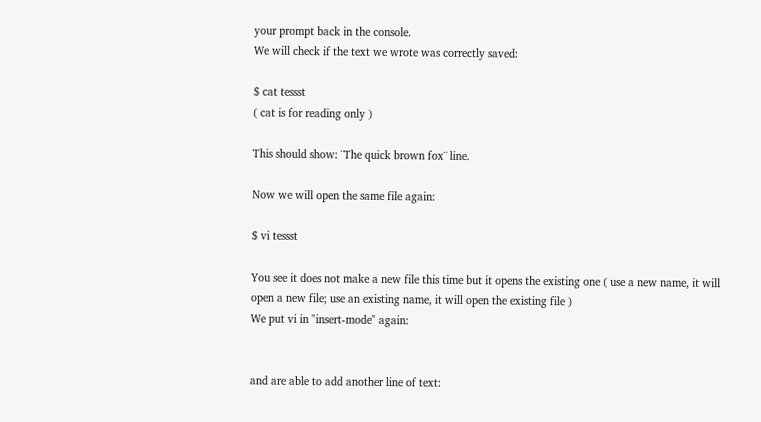your prompt back in the console.
We will check if the text we wrote was correctly saved:

$ cat tessst
( cat is for reading only )

This should show: ¨The quick brown fox¨ line.

Now we will open the same file again:

$ vi tessst

You see it does not make a new file this time but it opens the existing one ( use a new name, it will open a new file; use an existing name, it will open the existing file )
We put vi in "insert-mode" again:


and are able to add another line of text: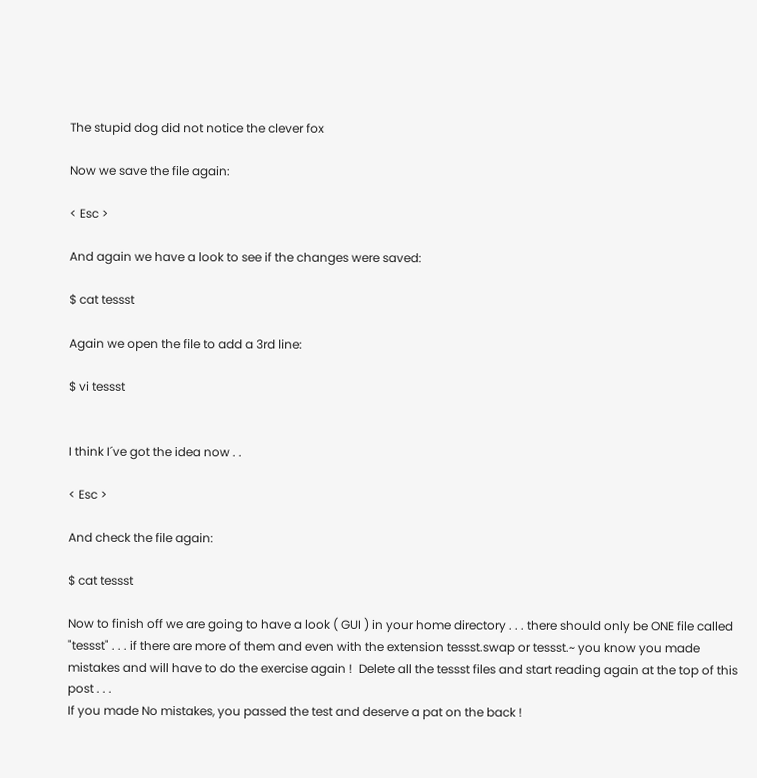The stupid dog did not notice the clever fox

Now we save the file again:

< Esc >

And again we have a look to see if the changes were saved:

$ cat tessst

Again we open the file to add a 3rd line:

$ vi tessst


I think I´ve got the idea now . .

< Esc >

And check the file again:

$ cat tessst

Now to finish off we are going to have a look ( GUI ) in your home directory . . . there should only be ONE file called "tessst" . . . if there are more of them and even with the extension tessst.swap or tessst.~ you know you made mistakes and will have to do the exercise again !  Delete all the tessst files and start reading again at the top of this post . . .
If you made No mistakes, you passed the test and deserve a pat on the back !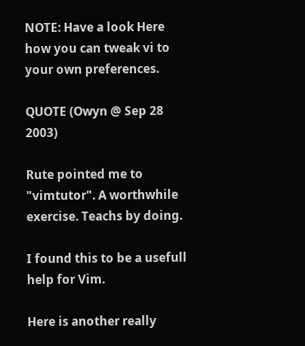NOTE: Have a look Here how you can tweak vi to your own preferences.

QUOTE (Owyn @ Sep 28 2003)

Rute pointed me to "vimtutor". A worthwhile exercise. Teachs by doing.

I found this to be a usefull help for Vim.

Here is another really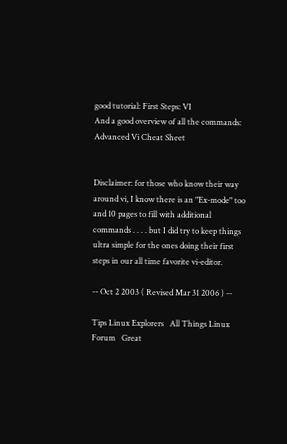good tutorial: First Steps: VI
And a good overview of all the commands: Advanced Vi Cheat Sheet


Disclaimer: for those who know their way around vi, I know there is an "Ex-mode" too and 10 pages to fill with additional commands . . . . but I did try to keep things ultra simple for the ones doing their first steps in our all time favorite vi-editor.

-- Oct 2 2003 ( Revised Mar 31 2006 ) --

Tips Linux Explorers   All Things Linux Forum   Great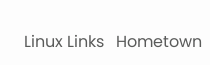Linux Links   Hometown